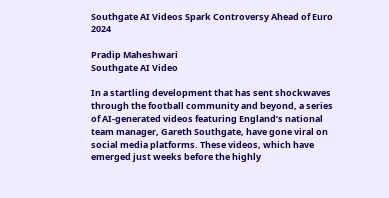Southgate AI Videos Spark Controversy Ahead of Euro 2024

Pradip Maheshwari
Southgate AI Video

In a startling development that has sent shockwaves through the football community and beyond, a series of AI-generated videos featuring England’s national team manager, Gareth Southgate, have gone viral on social media platforms. These videos, which have emerged just weeks before the highly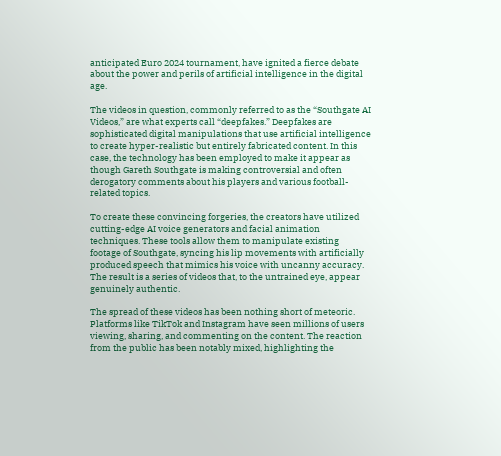anticipated Euro 2024 tournament, have ignited a fierce debate about the power and perils of artificial intelligence in the digital age.

The videos in question, commonly referred to as the “Southgate AI Videos,” are what experts call “deepfakes.” Deepfakes are sophisticated digital manipulations that use artificial intelligence to create hyper-realistic but entirely fabricated content. In this case, the technology has been employed to make it appear as though Gareth Southgate is making controversial and often derogatory comments about his players and various football-related topics.

To create these convincing forgeries, the creators have utilized cutting-edge AI voice generators and facial animation techniques. These tools allow them to manipulate existing footage of Southgate, syncing his lip movements with artificially produced speech that mimics his voice with uncanny accuracy. The result is a series of videos that, to the untrained eye, appear genuinely authentic.

The spread of these videos has been nothing short of meteoric. Platforms like TikTok and Instagram have seen millions of users viewing, sharing, and commenting on the content. The reaction from the public has been notably mixed, highlighting the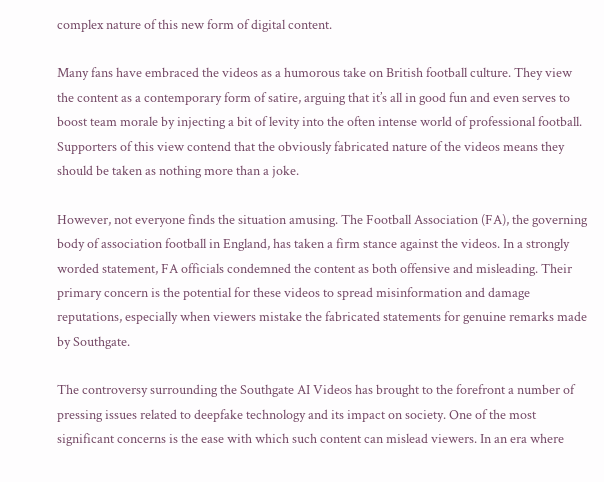complex nature of this new form of digital content.

Many fans have embraced the videos as a humorous take on British football culture. They view the content as a contemporary form of satire, arguing that it’s all in good fun and even serves to boost team morale by injecting a bit of levity into the often intense world of professional football. Supporters of this view contend that the obviously fabricated nature of the videos means they should be taken as nothing more than a joke.

However, not everyone finds the situation amusing. The Football Association (FA), the governing body of association football in England, has taken a firm stance against the videos. In a strongly worded statement, FA officials condemned the content as both offensive and misleading. Their primary concern is the potential for these videos to spread misinformation and damage reputations, especially when viewers mistake the fabricated statements for genuine remarks made by Southgate.

The controversy surrounding the Southgate AI Videos has brought to the forefront a number of pressing issues related to deepfake technology and its impact on society. One of the most significant concerns is the ease with which such content can mislead viewers. In an era where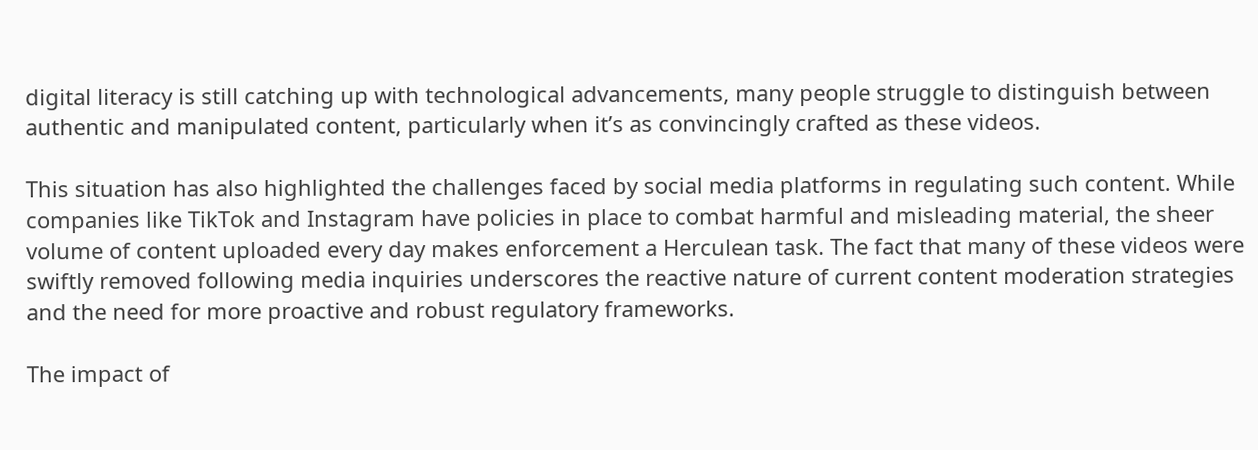digital literacy is still catching up with technological advancements, many people struggle to distinguish between authentic and manipulated content, particularly when it’s as convincingly crafted as these videos.

This situation has also highlighted the challenges faced by social media platforms in regulating such content. While companies like TikTok and Instagram have policies in place to combat harmful and misleading material, the sheer volume of content uploaded every day makes enforcement a Herculean task. The fact that many of these videos were swiftly removed following media inquiries underscores the reactive nature of current content moderation strategies and the need for more proactive and robust regulatory frameworks.

The impact of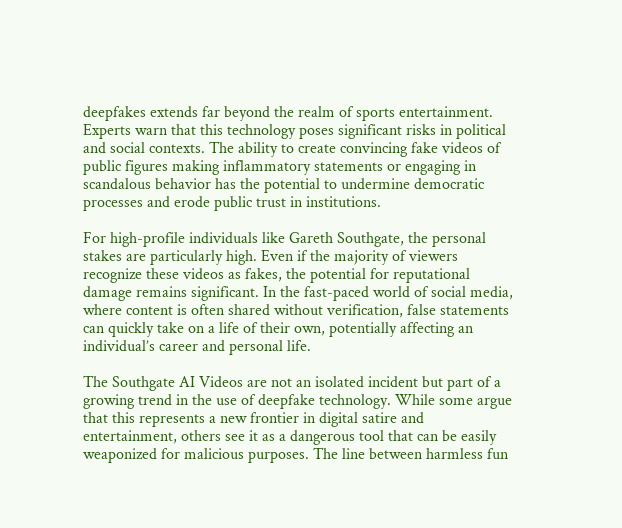deepfakes extends far beyond the realm of sports entertainment. Experts warn that this technology poses significant risks in political and social contexts. The ability to create convincing fake videos of public figures making inflammatory statements or engaging in scandalous behavior has the potential to undermine democratic processes and erode public trust in institutions.

For high-profile individuals like Gareth Southgate, the personal stakes are particularly high. Even if the majority of viewers recognize these videos as fakes, the potential for reputational damage remains significant. In the fast-paced world of social media, where content is often shared without verification, false statements can quickly take on a life of their own, potentially affecting an individual’s career and personal life.

The Southgate AI Videos are not an isolated incident but part of a growing trend in the use of deepfake technology. While some argue that this represents a new frontier in digital satire and entertainment, others see it as a dangerous tool that can be easily weaponized for malicious purposes. The line between harmless fun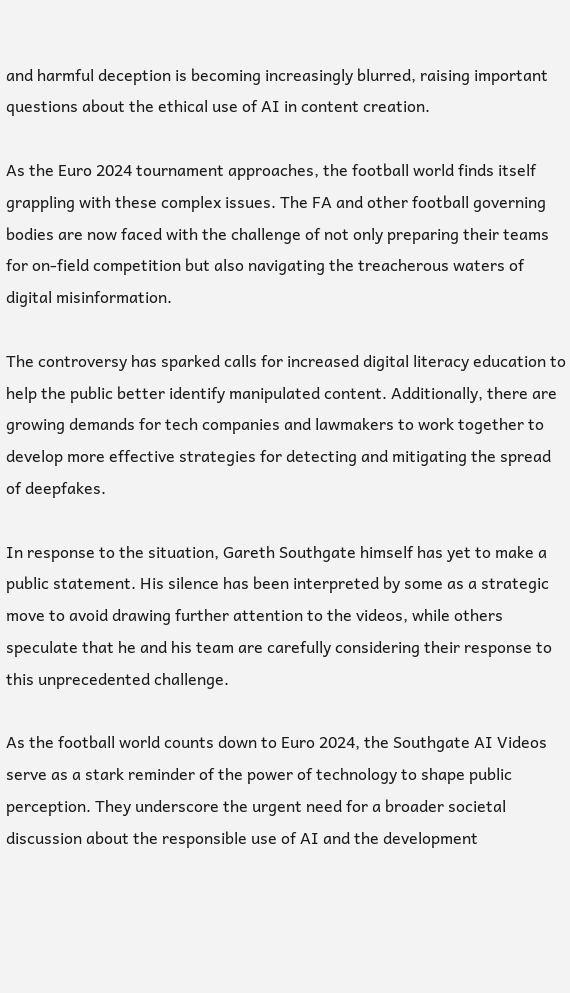and harmful deception is becoming increasingly blurred, raising important questions about the ethical use of AI in content creation.

As the Euro 2024 tournament approaches, the football world finds itself grappling with these complex issues. The FA and other football governing bodies are now faced with the challenge of not only preparing their teams for on-field competition but also navigating the treacherous waters of digital misinformation.

The controversy has sparked calls for increased digital literacy education to help the public better identify manipulated content. Additionally, there are growing demands for tech companies and lawmakers to work together to develop more effective strategies for detecting and mitigating the spread of deepfakes.

In response to the situation, Gareth Southgate himself has yet to make a public statement. His silence has been interpreted by some as a strategic move to avoid drawing further attention to the videos, while others speculate that he and his team are carefully considering their response to this unprecedented challenge.

As the football world counts down to Euro 2024, the Southgate AI Videos serve as a stark reminder of the power of technology to shape public perception. They underscore the urgent need for a broader societal discussion about the responsible use of AI and the development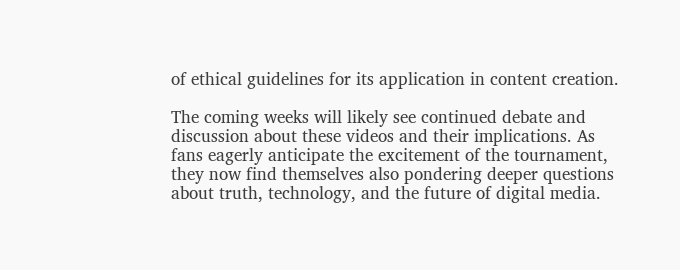of ethical guidelines for its application in content creation.

The coming weeks will likely see continued debate and discussion about these videos and their implications. As fans eagerly anticipate the excitement of the tournament, they now find themselves also pondering deeper questions about truth, technology, and the future of digital media.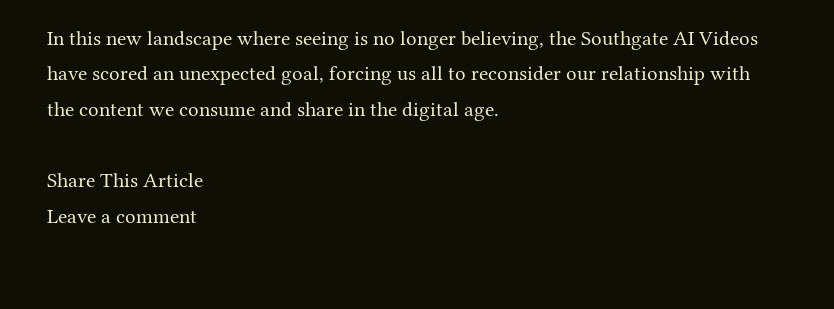In this new landscape where seeing is no longer believing, the Southgate AI Videos have scored an unexpected goal, forcing us all to reconsider our relationship with the content we consume and share in the digital age.

Share This Article
Leave a comment